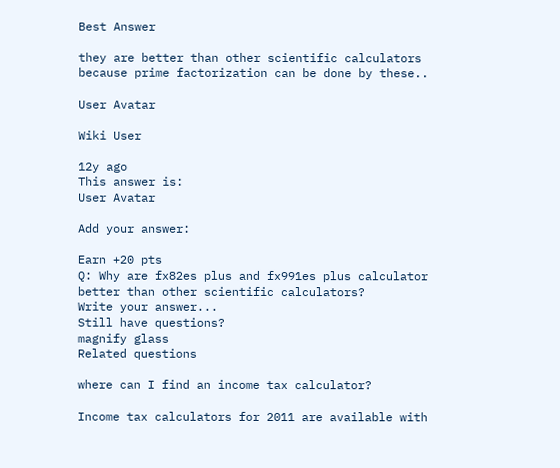Best Answer

they are better than other scientific calculators because prime factorization can be done by these..

User Avatar

Wiki User

12y ago
This answer is:
User Avatar

Add your answer:

Earn +20 pts
Q: Why are fx82es plus and fx991es plus calculator better than other scientific calculators?
Write your answer...
Still have questions?
magnify glass
Related questions

where can I find an income tax calculator?

Income tax calculators for 2011 are available with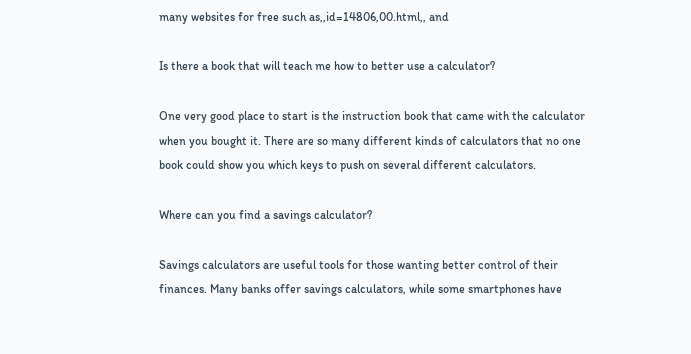many websites for free such as,,id=14806,00.html,, and

Is there a book that will teach me how to better use a calculator?

One very good place to start is the instruction book that came with the calculator when you bought it. There are so many different kinds of calculators that no one book could show you which keys to push on several different calculators.

Where can you find a savings calculator?

Savings calculators are useful tools for those wanting better control of their finances. Many banks offer savings calculators, while some smartphones have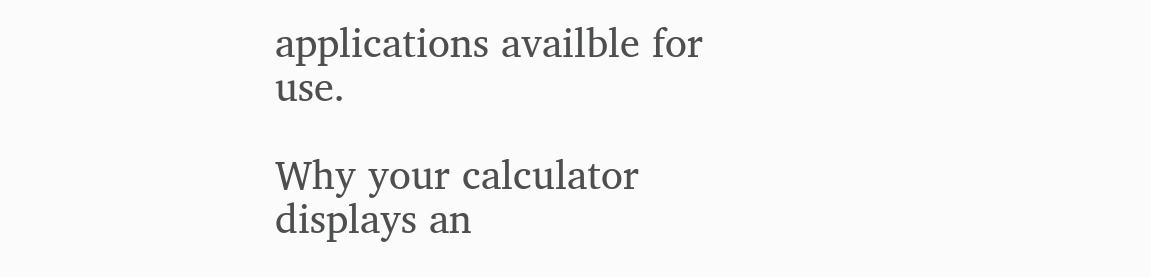applications availble for use.

Why your calculator displays an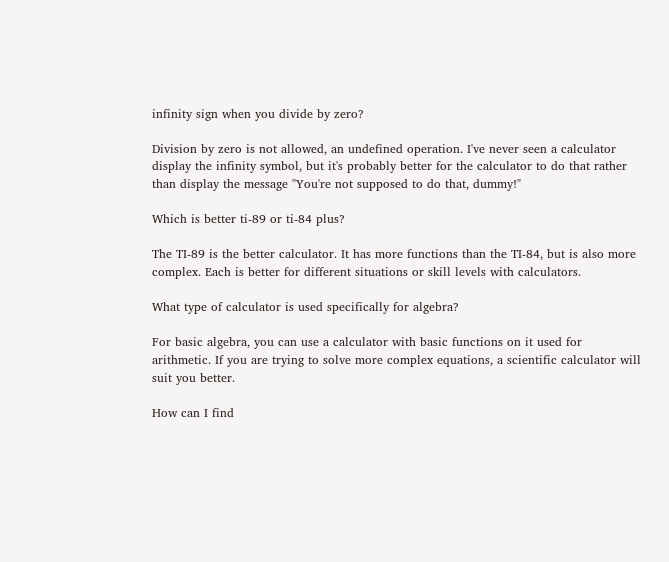infinity sign when you divide by zero?

Division by zero is not allowed, an undefined operation. I've never seen a calculator display the infinity symbol, but it's probably better for the calculator to do that rather than display the message "You're not supposed to do that, dummy!"

Which is better ti-89 or ti-84 plus?

The TI-89 is the better calculator. It has more functions than the TI-84, but is also more complex. Each is better for different situations or skill levels with calculators.

What type of calculator is used specifically for algebra?

For basic algebra, you can use a calculator with basic functions on it used for arithmetic. If you are trying to solve more complex equations, a scientific calculator will suit you better.

How can I find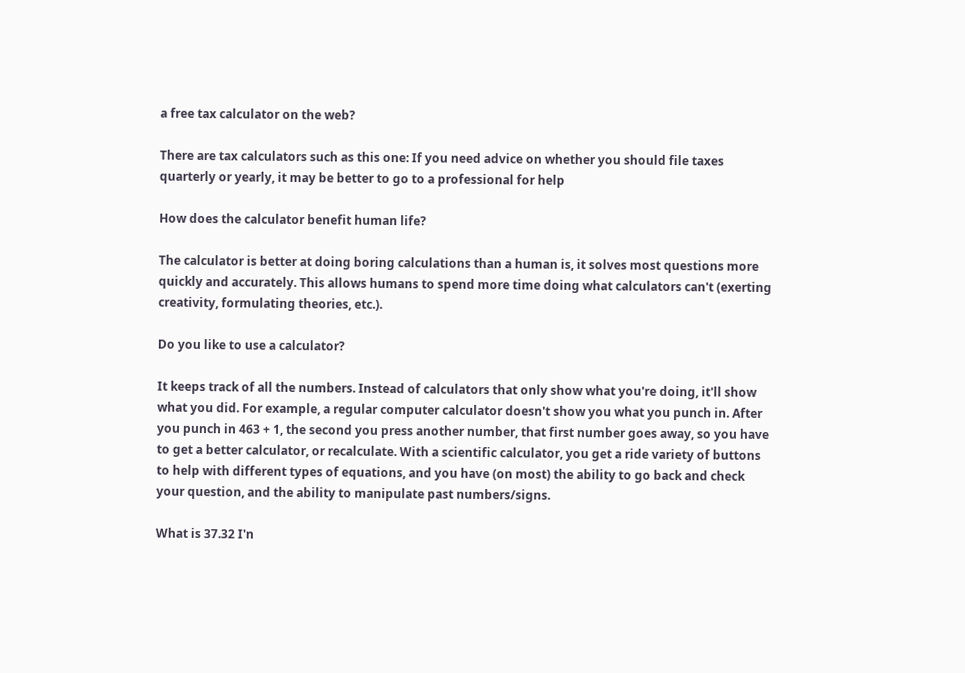a free tax calculator on the web?

There are tax calculators such as this one: If you need advice on whether you should file taxes quarterly or yearly, it may be better to go to a professional for help

How does the calculator benefit human life?

The calculator is better at doing boring calculations than a human is, it solves most questions more quickly and accurately. This allows humans to spend more time doing what calculators can't (exerting creativity, formulating theories, etc.).

Do you like to use a calculator?

It keeps track of all the numbers. Instead of calculators that only show what you're doing, it'll show what you did. For example, a regular computer calculator doesn't show you what you punch in. After you punch in 463 + 1, the second you press another number, that first number goes away, so you have to get a better calculator, or recalculate. With a scientific calculator, you get a ride variety of buttons to help with different types of equations, and you have (on most) the ability to go back and check your question, and the ability to manipulate past numbers/signs.

What is 37.32 I'n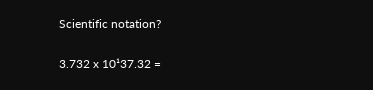Scientific notation?

3.732 x 10¹37.32 =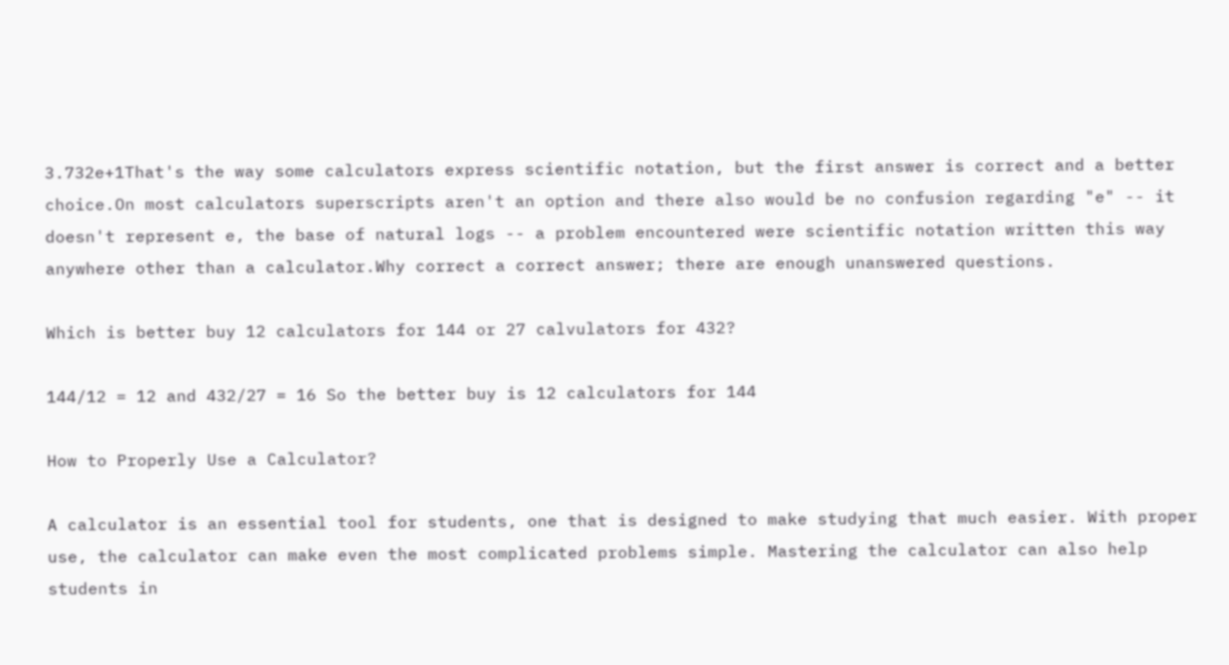3.732e+1That's the way some calculators express scientific notation, but the first answer is correct and a better choice.On most calculators superscripts aren't an option and there also would be no confusion regarding "e" -- it doesn't represent e, the base of natural logs -- a problem encountered were scientific notation written this way anywhere other than a calculator.Why correct a correct answer; there are enough unanswered questions.

Which is better buy 12 calculators for 144 or 27 calvulators for 432?

144/12 = 12 and 432/27 = 16 So the better buy is 12 calculators for 144

How to Properly Use a Calculator?

A calculator is an essential tool for students, one that is designed to make studying that much easier. With proper use, the calculator can make even the most complicated problems simple. Mastering the calculator can also help students in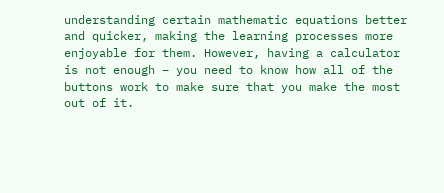understanding certain mathematic equations better and quicker, making the learning processes more enjoyable for them. However, having a calculator is not enough – you need to know how all of the buttons work to make sure that you make the most out of it.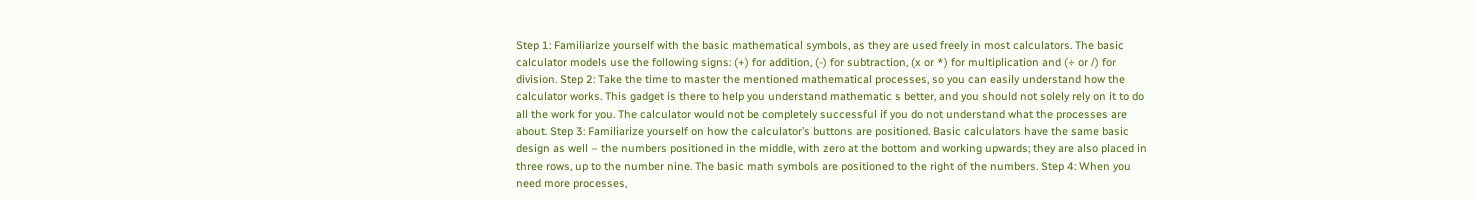Step 1: Familiarize yourself with the basic mathematical symbols, as they are used freely in most calculators. The basic calculator models use the following signs: (+) for addition, (-) for subtraction, (x or *) for multiplication and (÷ or /) for division. Step 2: Take the time to master the mentioned mathematical processes, so you can easily understand how the calculator works. This gadget is there to help you understand mathematic s better, and you should not solely rely on it to do all the work for you. The calculator would not be completely successful if you do not understand what the processes are about. Step 3: Familiarize yourself on how the calculator’s buttons are positioned. Basic calculators have the same basic design as well – the numbers positioned in the middle, with zero at the bottom and working upwards; they are also placed in three rows, up to the number nine. The basic math symbols are positioned to the right of the numbers. Step 4: When you need more processes,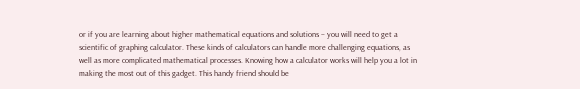or if you are learning about higher mathematical equations and solutions – you will need to get a scientific of graphing calculator. These kinds of calculators can handle more challenging equations, as well as more complicated mathematical processes. Knowing how a calculator works will help you a lot in making the most out of this gadget. This handy friend should be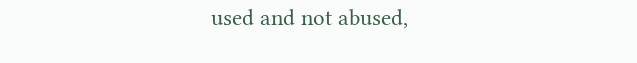used and not abused,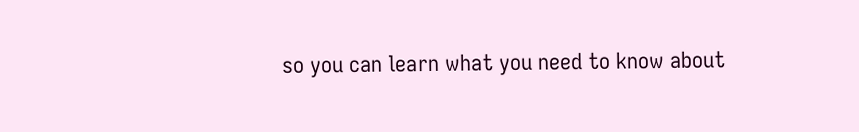so you can learn what you need to know about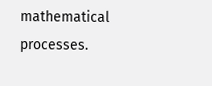mathematical processes.